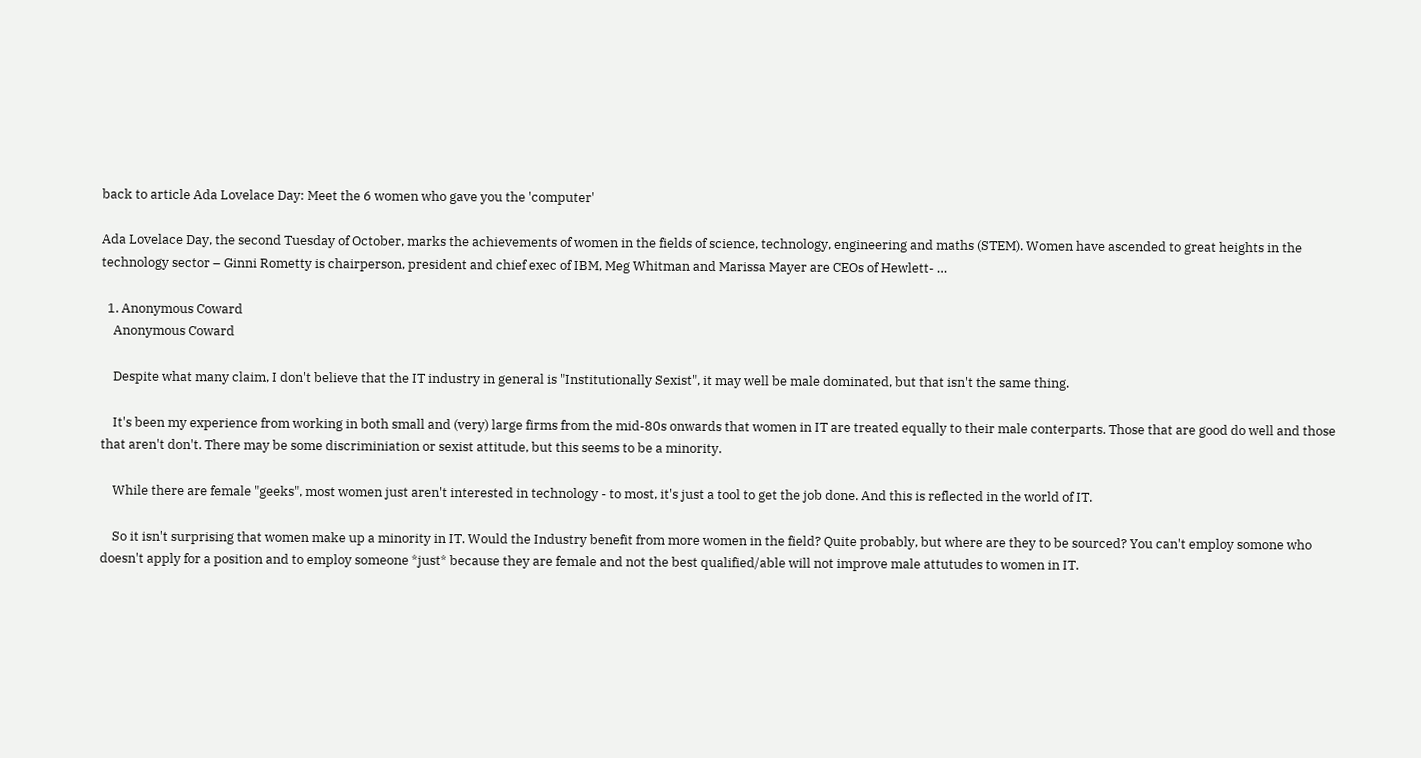back to article Ada Lovelace Day: Meet the 6 women who gave you the 'computer'

Ada Lovelace Day, the second Tuesday of October, marks the achievements of women in the fields of science, technology, engineering and maths (STEM). Women have ascended to great heights in the technology sector – Ginni Rometty is chairperson, president and chief exec of IBM, Meg Whitman and Marissa Mayer are CEOs of Hewlett- …

  1. Anonymous Coward
    Anonymous Coward

    Despite what many claim, I don't believe that the IT industry in general is "Institutionally Sexist", it may well be male dominated, but that isn't the same thing.

    It's been my experience from working in both small and (very) large firms from the mid-80s onwards that women in IT are treated equally to their male conterparts. Those that are good do well and those that aren't don't. There may be some discriminiation or sexist attitude, but this seems to be a minority.

    While there are female "geeks", most women just aren't interested in technology - to most, it's just a tool to get the job done. And this is reflected in the world of IT.

    So it isn't surprising that women make up a minority in IT. Would the Industry benefit from more women in the field? Quite probably, but where are they to be sourced? You can't employ somone who doesn't apply for a position and to employ someone *just* because they are female and not the best qualified/able will not improve male attutudes to women in IT.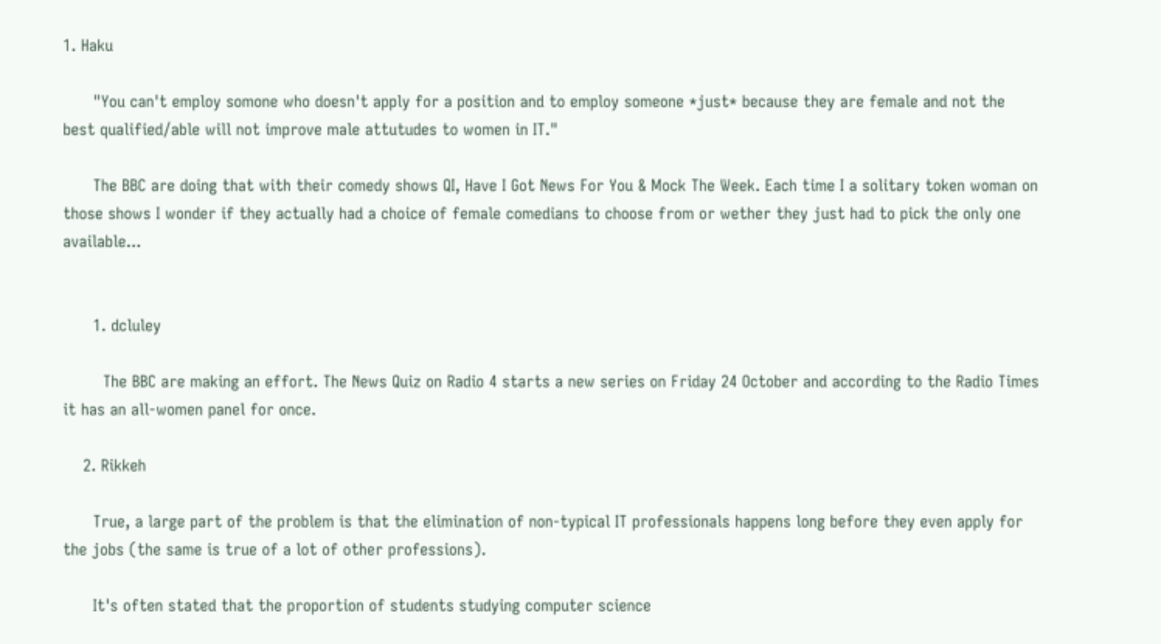1. Haku

      "You can't employ somone who doesn't apply for a position and to employ someone *just* because they are female and not the best qualified/able will not improve male attutudes to women in IT."

      The BBC are doing that with their comedy shows QI, Have I Got News For You & Mock The Week. Each time I a solitary token woman on those shows I wonder if they actually had a choice of female comedians to choose from or wether they just had to pick the only one available...


      1. dcluley

        The BBC are making an effort. The News Quiz on Radio 4 starts a new series on Friday 24 October and according to the Radio Times it has an all-women panel for once.

    2. Rikkeh

      True, a large part of the problem is that the elimination of non-typical IT professionals happens long before they even apply for the jobs (the same is true of a lot of other professions).

      It's often stated that the proportion of students studying computer science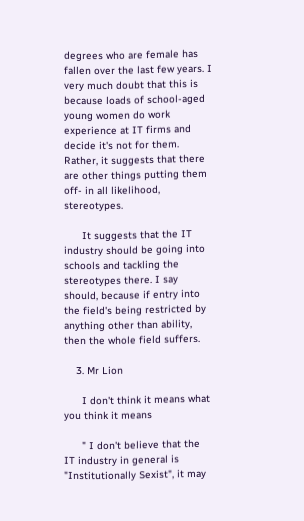degrees who are female has fallen over the last few years. I very much doubt that this is because loads of school-aged young women do work experience at IT firms and decide it's not for them. Rather, it suggests that there are other things putting them off- in all likelihood, stereotypes.

      It suggests that the IT industry should be going into schools and tackling the stereotypes there. I say should, because if entry into the field's being restricted by anything other than ability, then the whole field suffers.

    3. Mr Lion

      I don't think it means what you think it means

      " I don't believe that the IT industry in general is "Institutionally Sexist", it may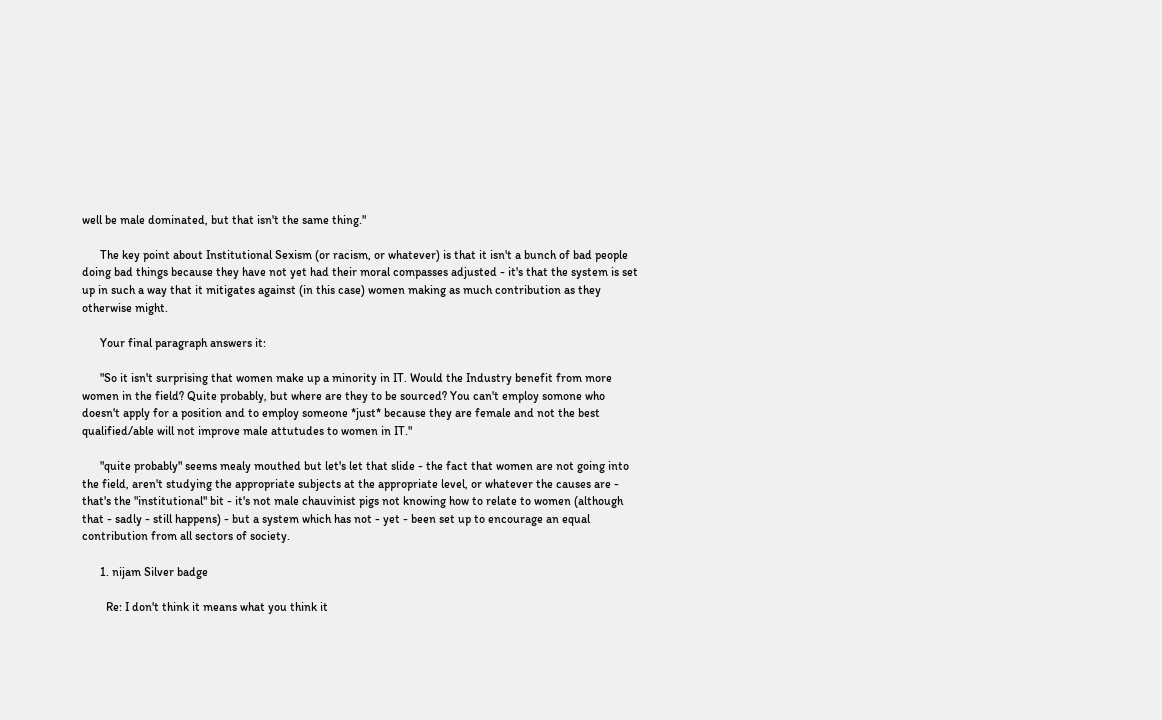well be male dominated, but that isn't the same thing."

      The key point about Institutional Sexism (or racism, or whatever) is that it isn't a bunch of bad people doing bad things because they have not yet had their moral compasses adjusted - it's that the system is set up in such a way that it mitigates against (in this case) women making as much contribution as they otherwise might.

      Your final paragraph answers it:

      "So it isn't surprising that women make up a minority in IT. Would the Industry benefit from more women in the field? Quite probably, but where are they to be sourced? You can't employ somone who doesn't apply for a position and to employ someone *just* because they are female and not the best qualified/able will not improve male attutudes to women in IT."

      "quite probably" seems mealy mouthed but let's let that slide - the fact that women are not going into the field, aren't studying the appropriate subjects at the appropriate level, or whatever the causes are - that's the "institutional" bit - it's not male chauvinist pigs not knowing how to relate to women (although that - sadly - still happens) - but a system which has not - yet - been set up to encourage an equal contribution from all sectors of society.

      1. nijam Silver badge

        Re: I don't think it means what you think it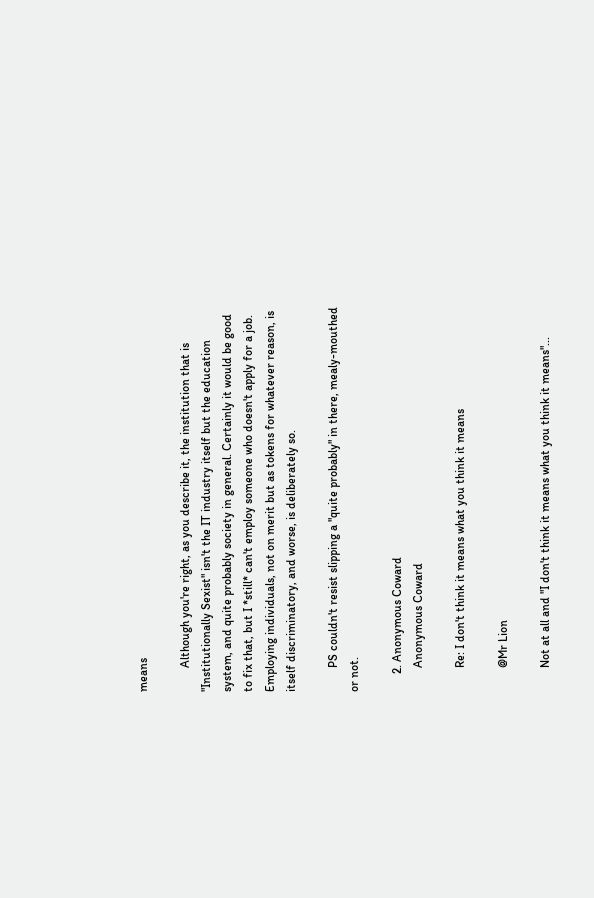means

        Although you're right, as you describe it, the institution that is "Institutionally Sexist" isn't the IT industry itself but the education system, and quite probably society in general. Certainly it would be good to fix that, but I *still* can't employ someone who doesn't apply for a job. Employing individuals, not on merit but as tokens for whatever reason, is itself discriminatory, and worse, is deliberately so.

        PS couldn't resist slipping a "quite probably" in there, mealy-mouthed or not.

      2. Anonymous Coward
        Anonymous Coward

        Re: I don't think it means what you think it means

        @Mr Lion

        Not at all and "I don't think it means what you think it means"...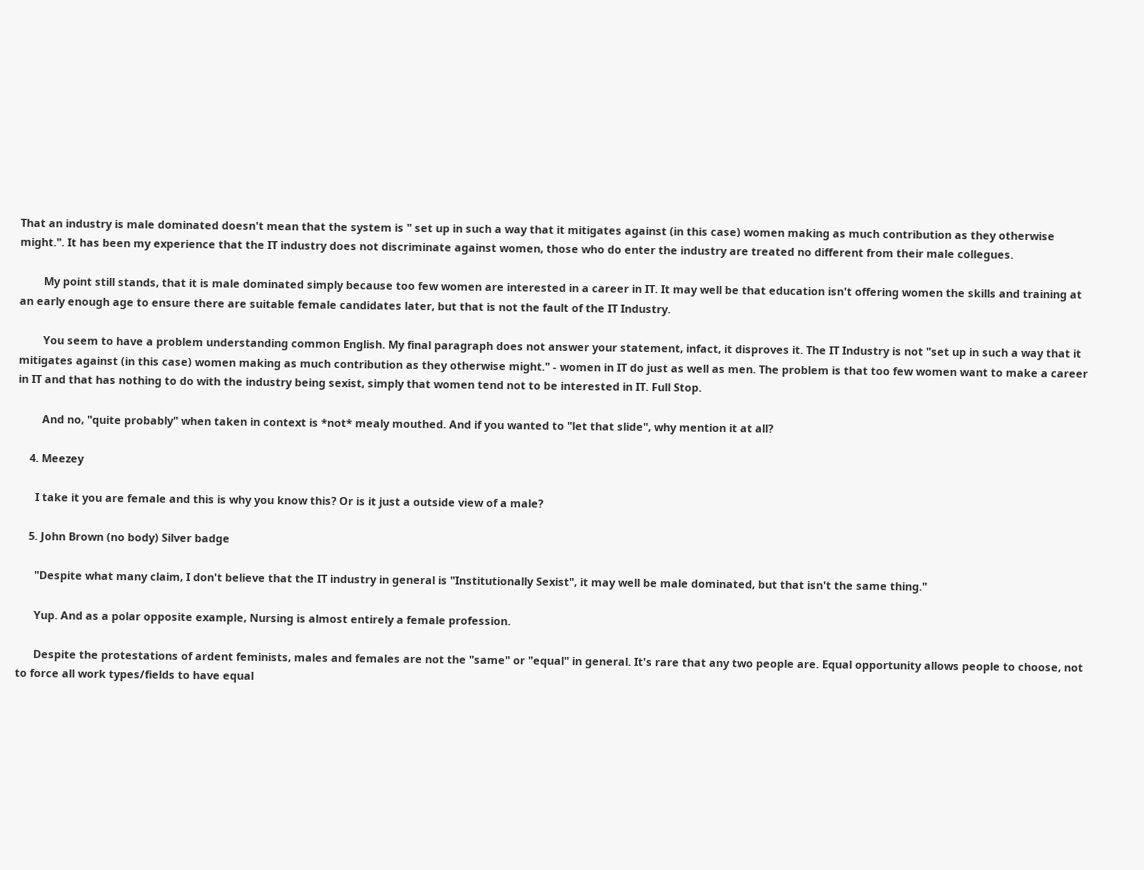That an industry is male dominated doesn't mean that the system is " set up in such a way that it mitigates against (in this case) women making as much contribution as they otherwise might.". It has been my experience that the IT industry does not discriminate against women, those who do enter the industry are treated no different from their male collegues.

        My point still stands, that it is male dominated simply because too few women are interested in a career in IT. It may well be that education isn't offering women the skills and training at an early enough age to ensure there are suitable female candidates later, but that is not the fault of the IT Industry.

        You seem to have a problem understanding common English. My final paragraph does not answer your statement, infact, it disproves it. The IT Industry is not "set up in such a way that it mitigates against (in this case) women making as much contribution as they otherwise might." - women in IT do just as well as men. The problem is that too few women want to make a career in IT and that has nothing to do with the industry being sexist, simply that women tend not to be interested in IT. Full Stop.

        And no, "quite probably" when taken in context is *not* mealy mouthed. And if you wanted to "let that slide", why mention it at all?

    4. Meezey

      I take it you are female and this is why you know this? Or is it just a outside view of a male?

    5. John Brown (no body) Silver badge

      "Despite what many claim, I don't believe that the IT industry in general is "Institutionally Sexist", it may well be male dominated, but that isn't the same thing."

      Yup. And as a polar opposite example, Nursing is almost entirely a female profession.

      Despite the protestations of ardent feminists, males and females are not the "same" or "equal" in general. It's rare that any two people are. Equal opportunity allows people to choose, not to force all work types/fields to have equal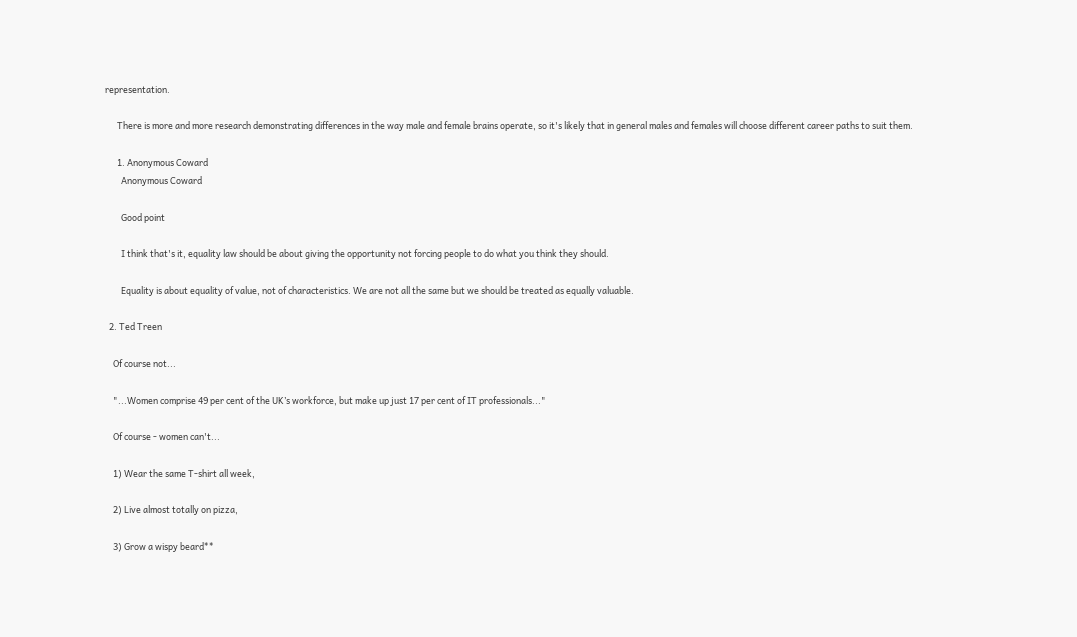representation.

      There is more and more research demonstrating differences in the way male and female brains operate, so it's likely that in general males and females will choose different career paths to suit them.

      1. Anonymous Coward
        Anonymous Coward

        Good point

        I think that's it, equality law should be about giving the opportunity not forcing people to do what you think they should.

        Equality is about equality of value, not of characteristics. We are not all the same but we should be treated as equally valuable.

  2. Ted Treen

    Of course not...

    "...Women comprise 49 per cent of the UK’s workforce, but make up just 17 per cent of IT professionals..."

    Of course - women can't...

    1) Wear the same T-shirt all week,

    2) Live almost totally on pizza,

    3) Grow a wispy beard**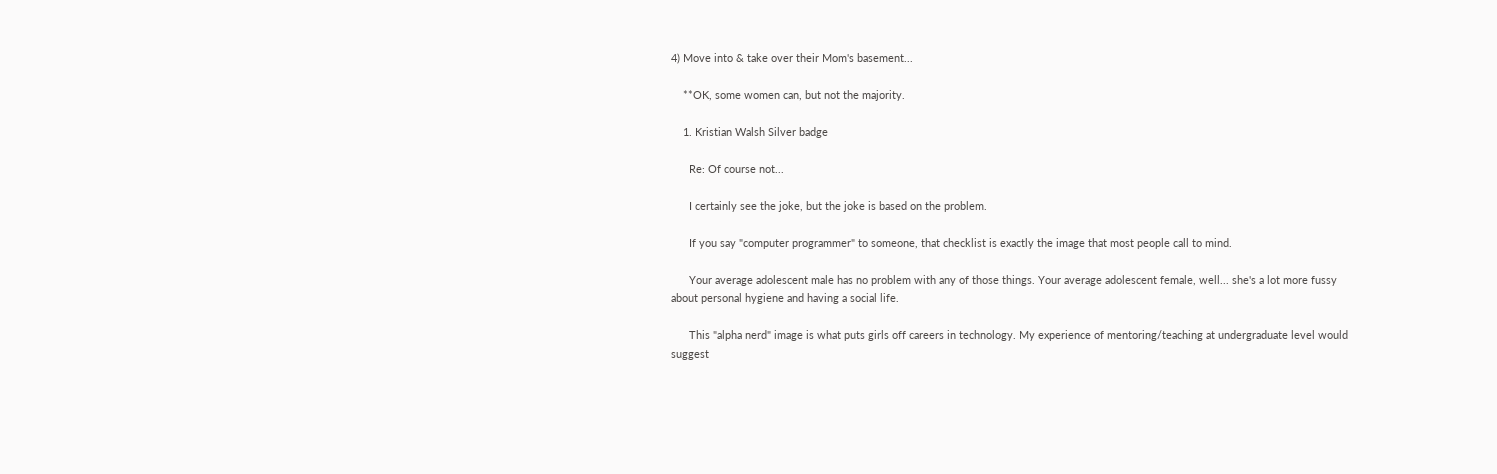4) Move into & take over their Mom's basement...

    **OK, some women can, but not the majority.

    1. Kristian Walsh Silver badge

      Re: Of course not...

      I certainly see the joke, but the joke is based on the problem.

      If you say "computer programmer" to someone, that checklist is exactly the image that most people call to mind.

      Your average adolescent male has no problem with any of those things. Your average adolescent female, well... she's a lot more fussy about personal hygiene and having a social life.

      This "alpha nerd" image is what puts girls off careers in technology. My experience of mentoring/teaching at undergraduate level would suggest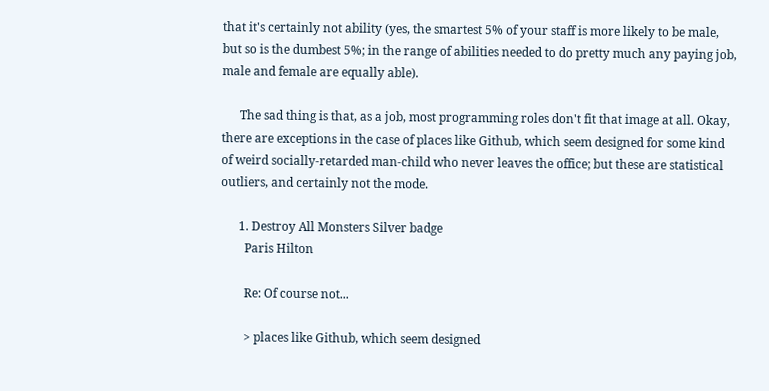that it's certainly not ability (yes, the smartest 5% of your staff is more likely to be male, but so is the dumbest 5%; in the range of abilities needed to do pretty much any paying job, male and female are equally able).

      The sad thing is that, as a job, most programming roles don't fit that image at all. Okay, there are exceptions in the case of places like Github, which seem designed for some kind of weird socially-retarded man-child who never leaves the office; but these are statistical outliers, and certainly not the mode.

      1. Destroy All Monsters Silver badge
        Paris Hilton

        Re: Of course not...

        > places like Github, which seem designed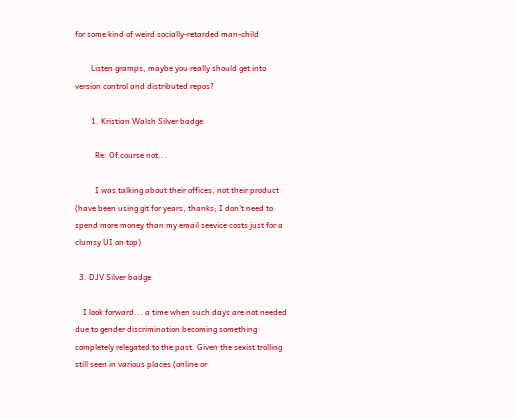for some kind of weird socially-retarded man-child

        Listen gramps, maybe you really should get into version control and distributed repos?

        1. Kristian Walsh Silver badge

          Re: Of course not...

          I was talking about their offices, not their product (have been using git for years, thanks; I don't need to spend more money than my email seevice costs just for a clumsy UI on top)

  3. DJV Silver badge

    I look forward... a time when such days are not needed due to gender discrimination becoming something completely relegated to the past. Given the sexist trolling still seen in various places (online or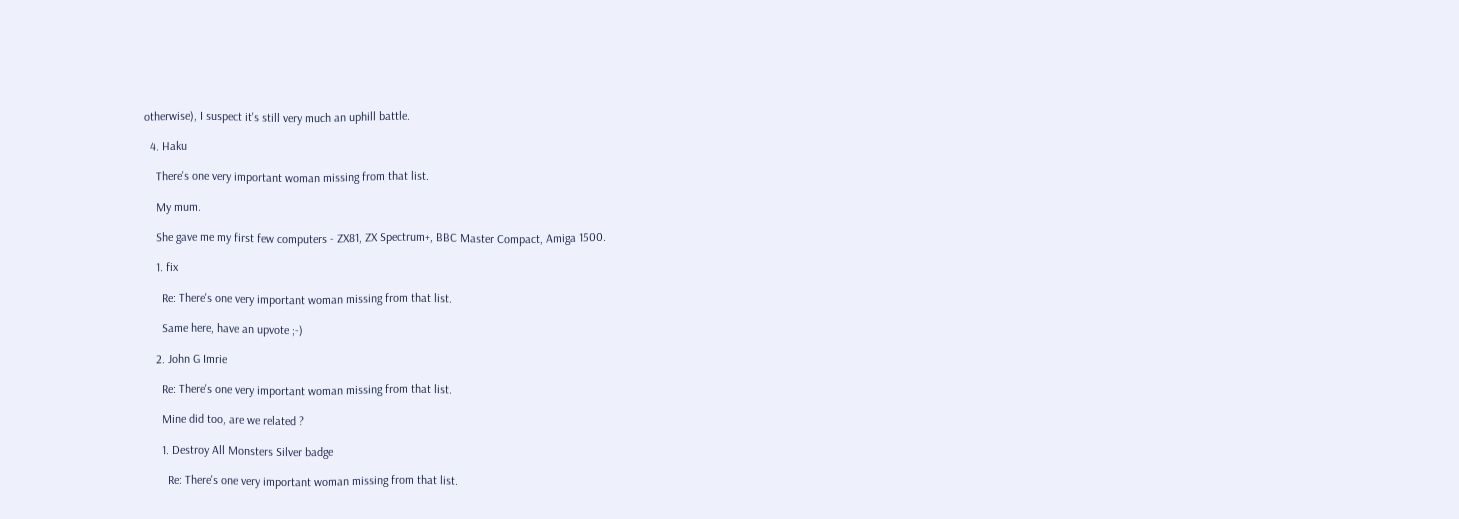otherwise), I suspect it's still very much an uphill battle.

  4. Haku

    There's one very important woman missing from that list.

    My mum.

    She gave me my first few computers - ZX81, ZX Spectrum+, BBC Master Compact, Amiga 1500.

    1. fix

      Re: There's one very important woman missing from that list.

      Same here, have an upvote ;-)

    2. John G Imrie

      Re: There's one very important woman missing from that list.

      Mine did too, are we related ?

      1. Destroy All Monsters Silver badge

        Re: There's one very important woman missing from that list.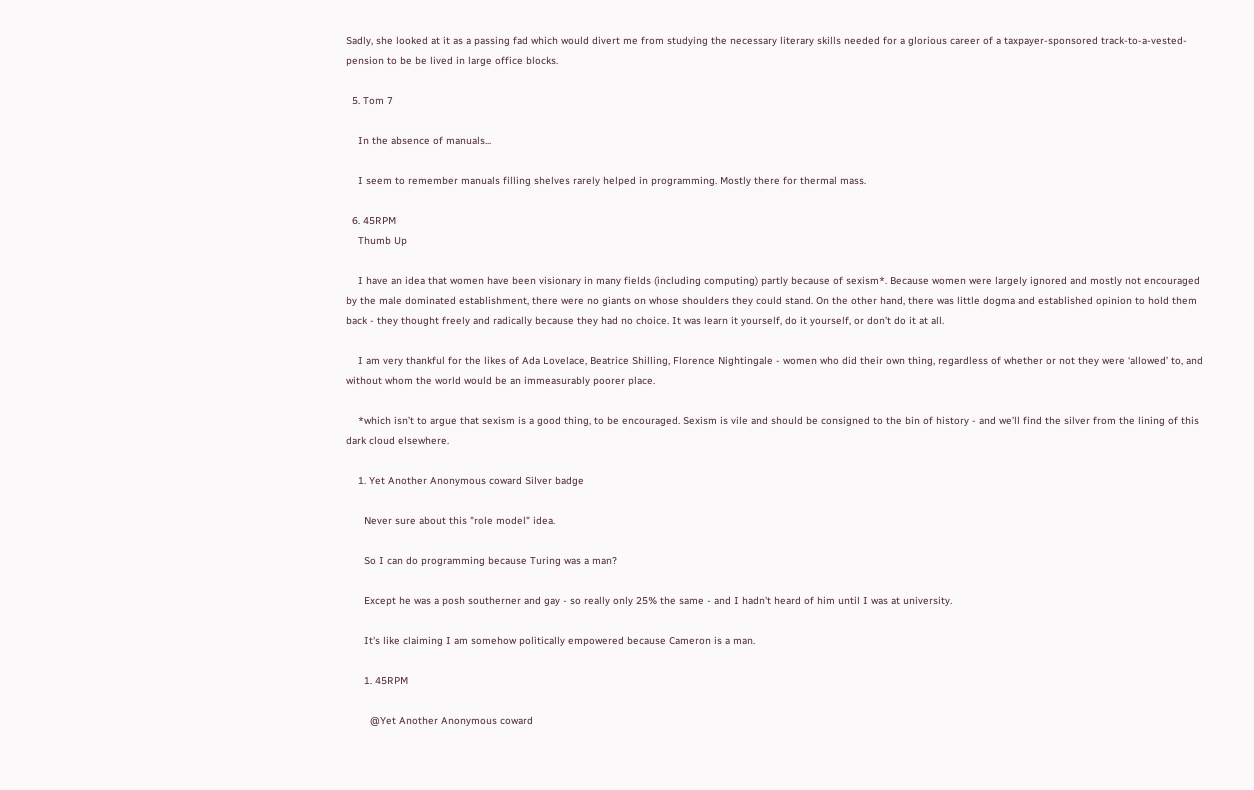Sadly, she looked at it as a passing fad which would divert me from studying the necessary literary skills needed for a glorious career of a taxpayer-sponsored track-to-a-vested-pension to be be lived in large office blocks.

  5. Tom 7

    In the absence of manuals...

    I seem to remember manuals filling shelves rarely helped in programming. Mostly there for thermal mass.

  6. 45RPM
    Thumb Up

    I have an idea that women have been visionary in many fields (including computing) partly because of sexism*. Because women were largely ignored and mostly not encouraged by the male dominated establishment, there were no giants on whose shoulders they could stand. On the other hand, there was little dogma and established opinion to hold them back - they thought freely and radically because they had no choice. It was learn it yourself, do it yourself, or don’t do it at all.

    I am very thankful for the likes of Ada Lovelace, Beatrice Shilling, Florence Nightingale - women who did their own thing, regardless of whether or not they were ‘allowed’ to, and without whom the world would be an immeasurably poorer place.

    *which isn’t to argue that sexism is a good thing, to be encouraged. Sexism is vile and should be consigned to the bin of history - and we’ll find the silver from the lining of this dark cloud elsewhere.

    1. Yet Another Anonymous coward Silver badge

      Never sure about this "role model" idea.

      So I can do programming because Turing was a man?

      Except he was a posh southerner and gay - so really only 25% the same - and I hadn't heard of him until I was at university.

      It's like claiming I am somehow politically empowered because Cameron is a man.

      1. 45RPM

        @Yet Another Anonymous coward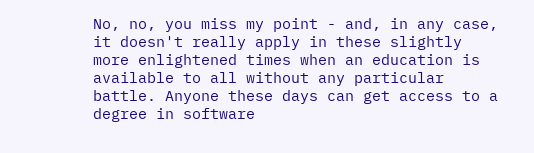No, no, you miss my point - and, in any case, it doesn't really apply in these slightly more enlightened times when an education is available to all without any particular battle. Anyone these days can get access to a degree in software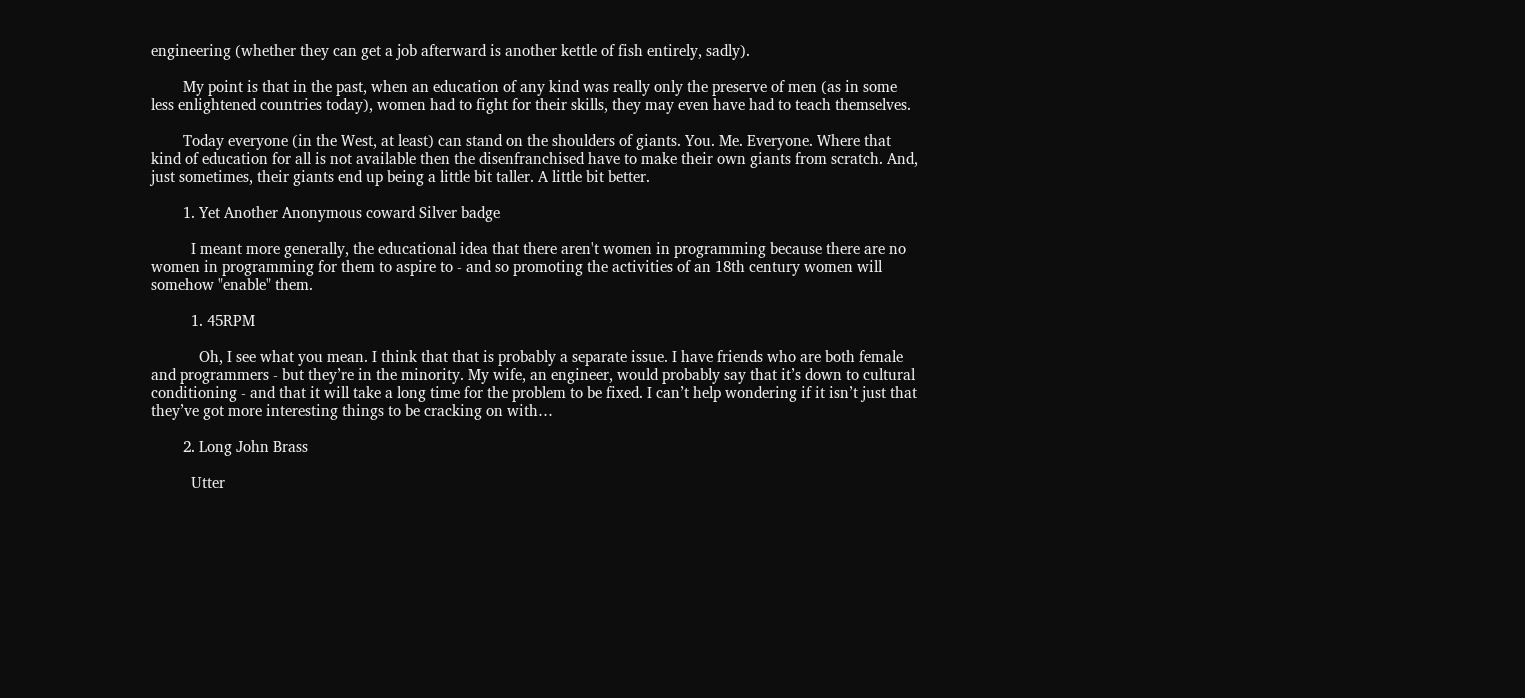engineering (whether they can get a job afterward is another kettle of fish entirely, sadly).

        My point is that in the past, when an education of any kind was really only the preserve of men (as in some less enlightened countries today), women had to fight for their skills, they may even have had to teach themselves.

        Today everyone (in the West, at least) can stand on the shoulders of giants. You. Me. Everyone. Where that kind of education for all is not available then the disenfranchised have to make their own giants from scratch. And, just sometimes, their giants end up being a little bit taller. A little bit better.

        1. Yet Another Anonymous coward Silver badge

          I meant more generally, the educational idea that there aren't women in programming because there are no women in programming for them to aspire to - and so promoting the activities of an 18th century women will somehow "enable" them.

          1. 45RPM

            Oh, I see what you mean. I think that that is probably a separate issue. I have friends who are both female and programmers - but they’re in the minority. My wife, an engineer, would probably say that it’s down to cultural conditioning - and that it will take a long time for the problem to be fixed. I can’t help wondering if it isn’t just that they’ve got more interesting things to be cracking on with…

        2. Long John Brass

          Utter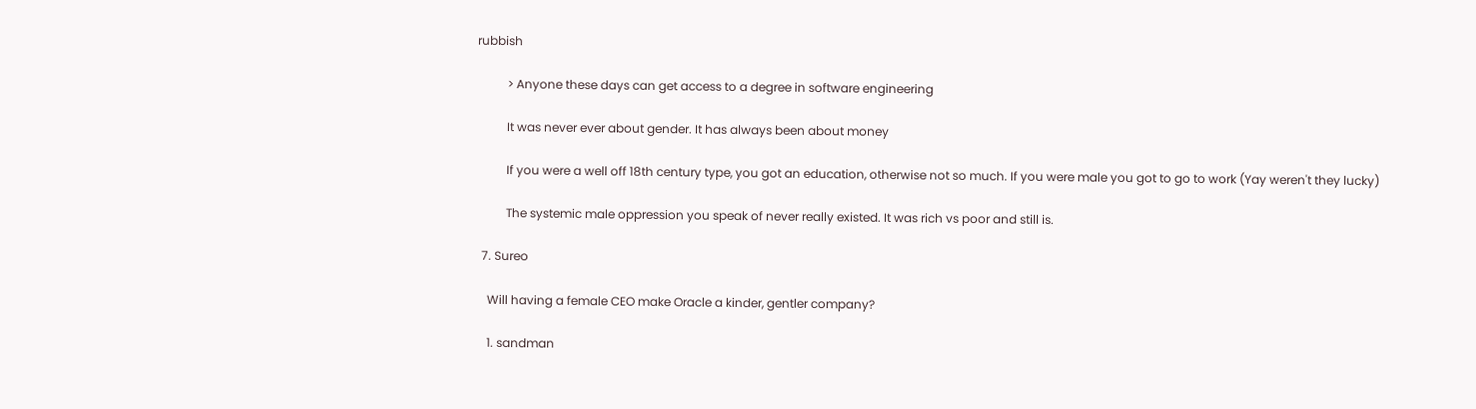rubbish

          > Anyone these days can get access to a degree in software engineering

          It was never ever about gender. It has always been about money

          If you were a well off 18th century type, you got an education, otherwise not so much. If you were male you got to go to work (Yay weren't they lucky)

          The systemic male oppression you speak of never really existed. It was rich vs poor and still is.

  7. Sureo

    Will having a female CEO make Oracle a kinder, gentler company?

    1. sandman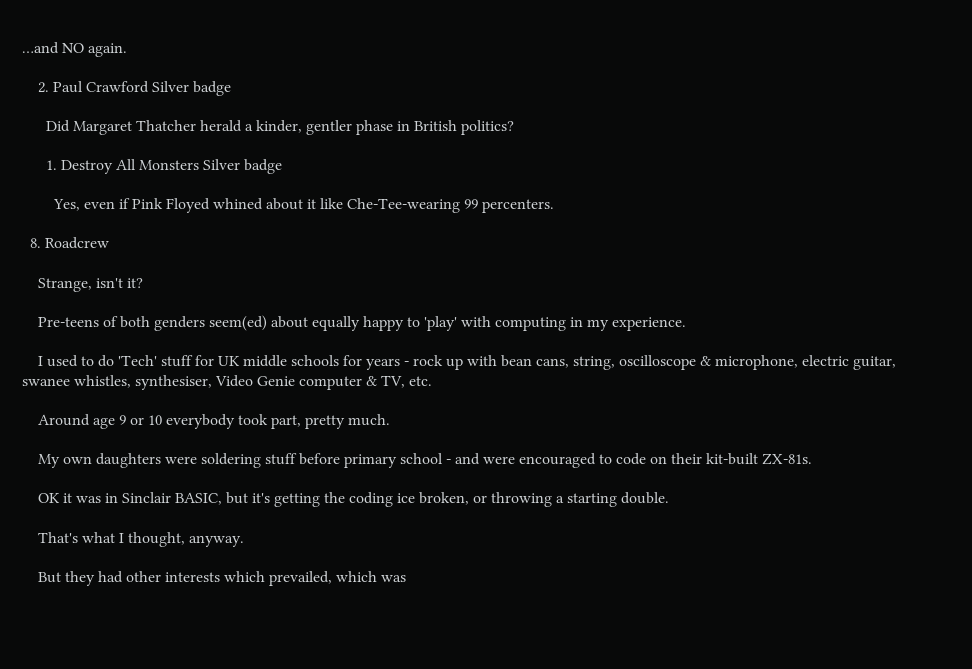…and NO again.

    2. Paul Crawford Silver badge

      Did Margaret Thatcher herald a kinder, gentler phase in British politics?

      1. Destroy All Monsters Silver badge

        Yes, even if Pink Floyed whined about it like Che-Tee-wearing 99 percenters.

  8. Roadcrew

    Strange, isn't it?

    Pre-teens of both genders seem(ed) about equally happy to 'play' with computing in my experience.

    I used to do 'Tech' stuff for UK middle schools for years - rock up with bean cans, string, oscilloscope & microphone, electric guitar, swanee whistles, synthesiser, Video Genie computer & TV, etc.

    Around age 9 or 10 everybody took part, pretty much.

    My own daughters were soldering stuff before primary school - and were encouraged to code on their kit-built ZX-81s.

    OK it was in Sinclair BASIC, but it's getting the coding ice broken, or throwing a starting double.

    That's what I thought, anyway.

    But they had other interests which prevailed, which was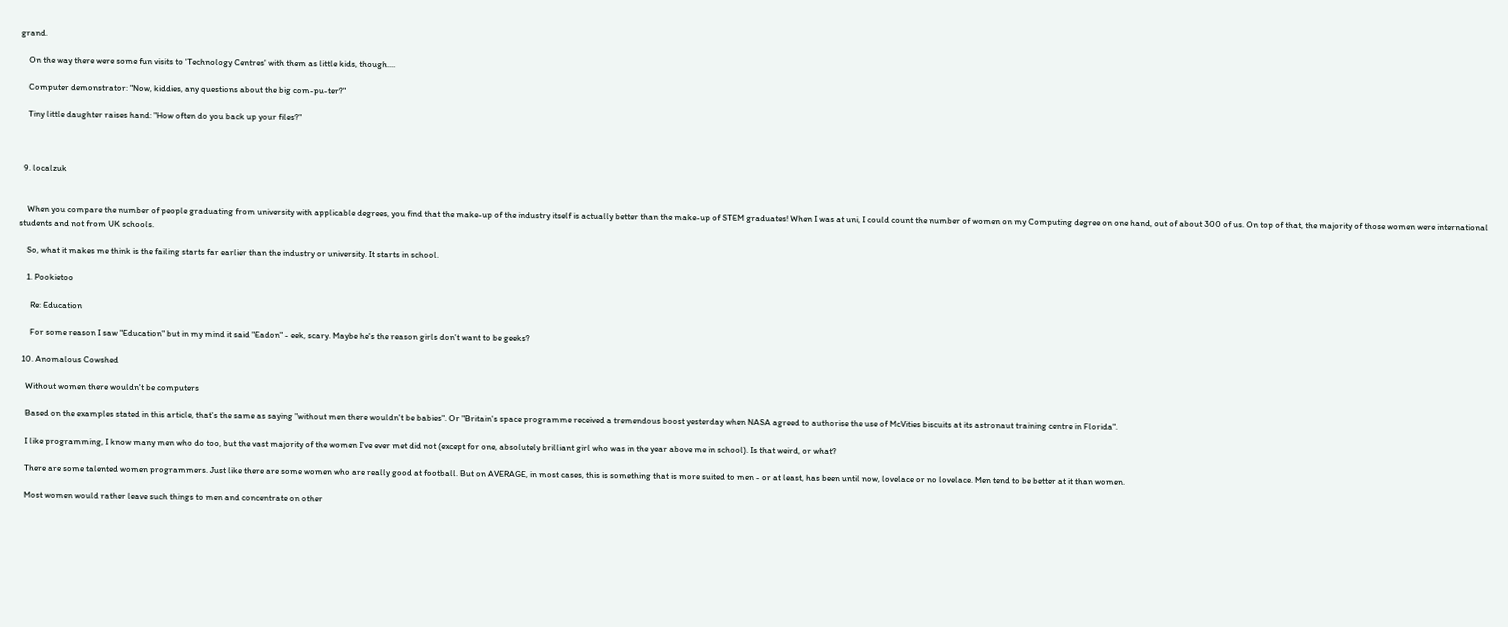grand.

    On the way there were some fun visits to 'Technology Centres' with them as little kids, though....

    Computer demonstrator: "Now, kiddies, any questions about the big com-pu-ter?"

    Tiny little daughter raises hand: "How often do you back up your files?"



  9. localzuk


    When you compare the number of people graduating from university with applicable degrees, you find that the make-up of the industry itself is actually better than the make-up of STEM graduates! When I was at uni, I could count the number of women on my Computing degree on one hand, out of about 300 of us. On top of that, the majority of those women were international students and not from UK schools.

    So, what it makes me think is the failing starts far earlier than the industry or university. It starts in school.

    1. Pookietoo

      Re: Education

      For some reason I saw "Education" but in my mind it said "Eadon" - eek, scary. Maybe he's the reason girls don't want to be geeks?

  10. Anomalous Cowshed

    Without women there wouldn't be computers

    Based on the examples stated in this article, that's the same as saying "without men there wouldn't be babies". Or "Britain's space programme received a tremendous boost yesterday when NASA agreed to authorise the use of McVities biscuits at its astronaut training centre in Florida".

    I like programming, I know many men who do too, but the vast majority of the women I've ever met did not (except for one, absolutely brilliant girl who was in the year above me in school). Is that weird, or what?

    There are some talented women programmers. Just like there are some women who are really good at football. But on AVERAGE, in most cases, this is something that is more suited to men - or at least, has been until now, lovelace or no lovelace. Men tend to be better at it than women.

    Most women would rather leave such things to men and concentrate on other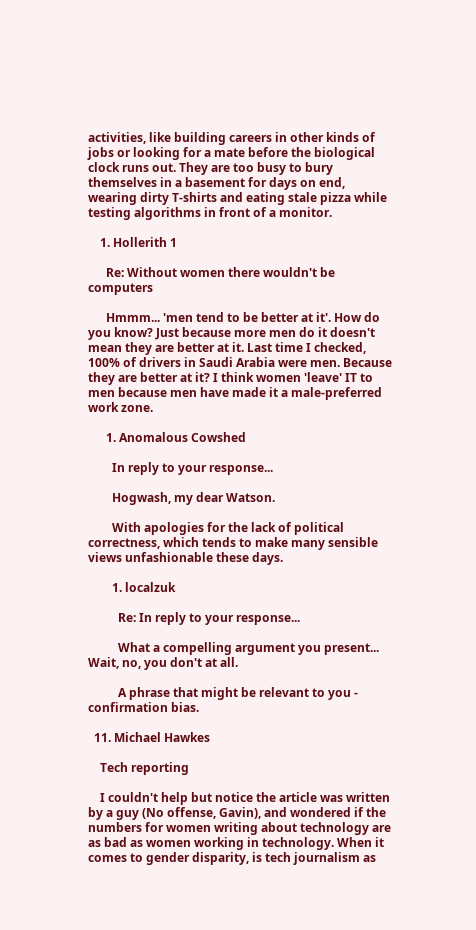activities, like building careers in other kinds of jobs or looking for a mate before the biological clock runs out. They are too busy to bury themselves in a basement for days on end, wearing dirty T-shirts and eating stale pizza while testing algorithms in front of a monitor.

    1. Hollerith 1

      Re: Without women there wouldn't be computers

      Hmmm... 'men tend to be better at it'. How do you know? Just because more men do it doesn't mean they are better at it. Last time I checked, 100% of drivers in Saudi Arabia were men. Because they are better at it? I think women 'leave' IT to men because men have made it a male-preferred work zone.

      1. Anomalous Cowshed

        In reply to your response...

        Hogwash, my dear Watson.

        With apologies for the lack of political correctness, which tends to make many sensible views unfashionable these days.

        1. localzuk

          Re: In reply to your response...

          What a compelling argument you present... Wait, no, you don't at all.

          A phrase that might be relevant to you - confirmation bias.

  11. Michael Hawkes

    Tech reporting

    I couldn't help but notice the article was written by a guy (No offense, Gavin), and wondered if the numbers for women writing about technology are as bad as women working in technology. When it comes to gender disparity, is tech journalism as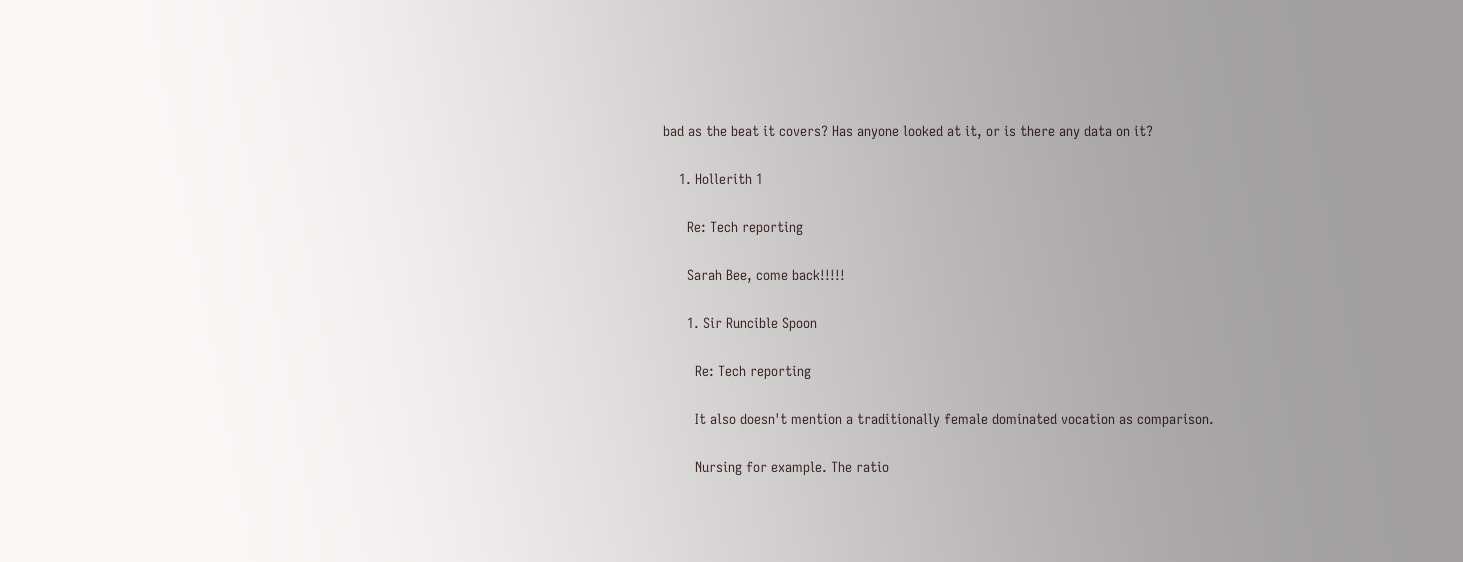bad as the beat it covers? Has anyone looked at it, or is there any data on it?

    1. Hollerith 1

      Re: Tech reporting

      Sarah Bee, come back!!!!!

      1. Sir Runcible Spoon

        Re: Tech reporting

        It also doesn't mention a traditionally female dominated vocation as comparison.

        Nursing for example. The ratio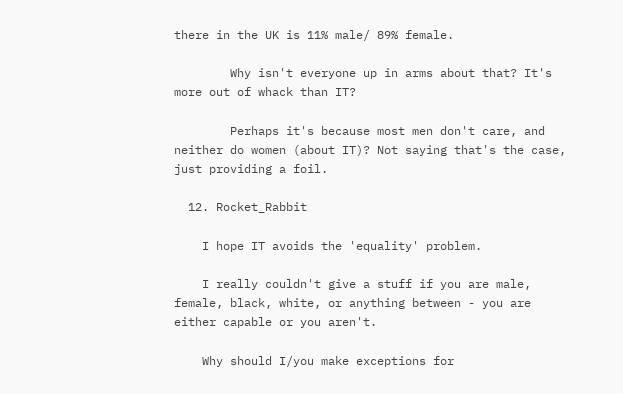there in the UK is 11% male/ 89% female.

        Why isn't everyone up in arms about that? It's more out of whack than IT?

        Perhaps it's because most men don't care, and neither do women (about IT)? Not saying that's the case, just providing a foil.

  12. Rocket_Rabbit

    I hope IT avoids the 'equality' problem.

    I really couldn't give a stuff if you are male, female, black, white, or anything between - you are either capable or you aren't.

    Why should I/you make exceptions for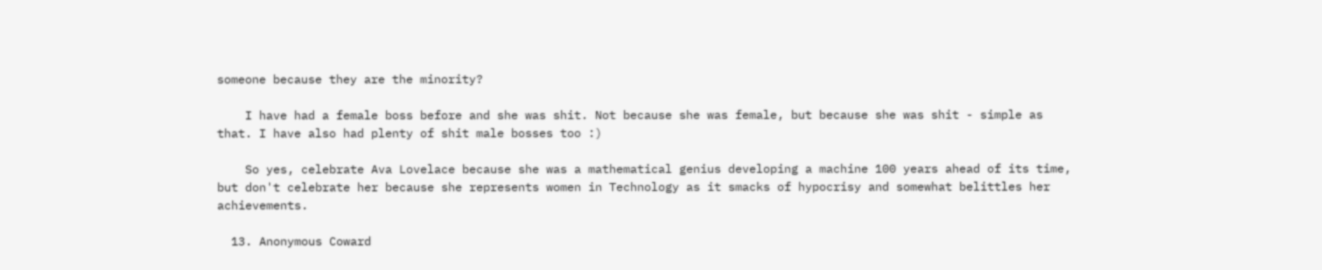someone because they are the minority?

    I have had a female boss before and she was shit. Not because she was female, but because she was shit - simple as that. I have also had plenty of shit male bosses too :)

    So yes, celebrate Ava Lovelace because she was a mathematical genius developing a machine 100 years ahead of its time, but don't celebrate her because she represents women in Technology as it smacks of hypocrisy and somewhat belittles her achievements.

  13. Anonymous Coward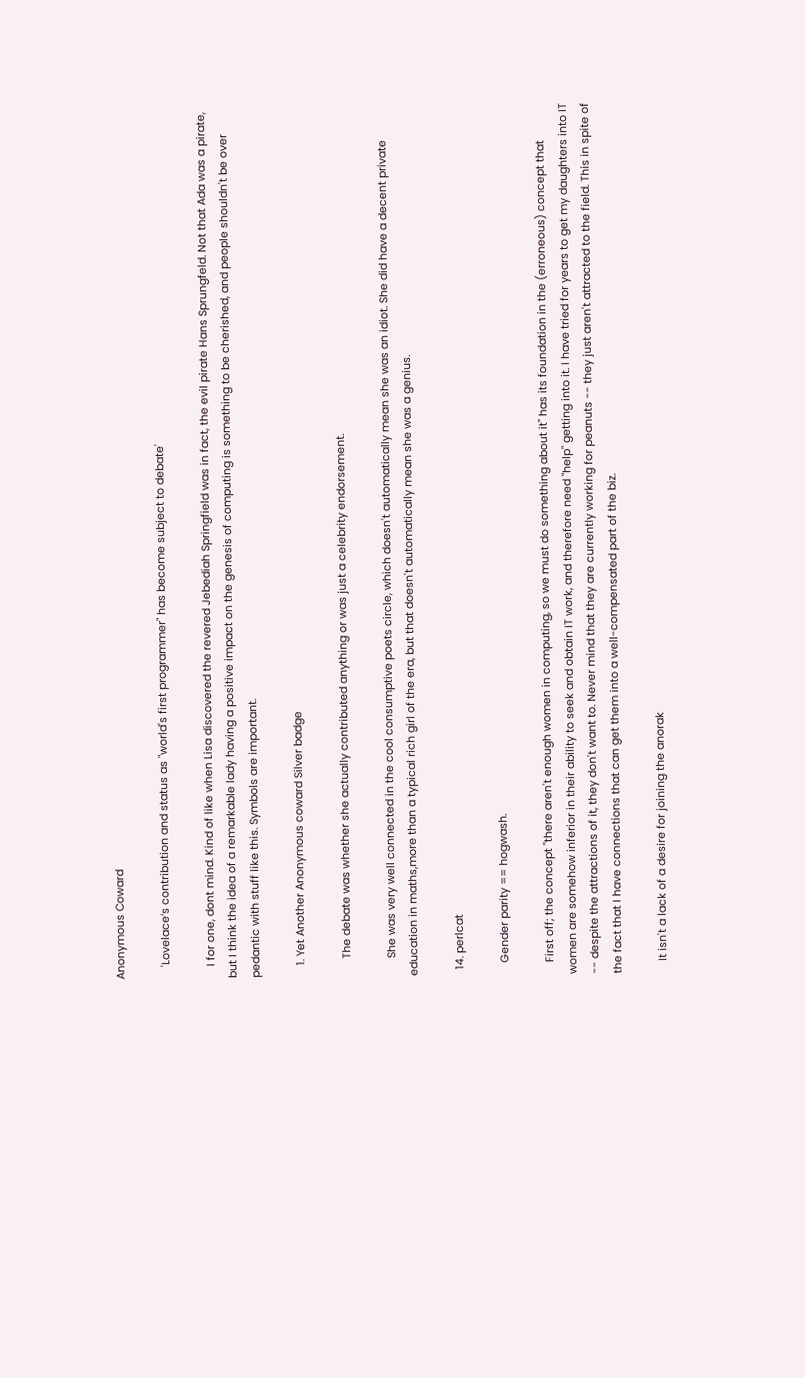Anonymous Coward

    'Lovelace’s contribution and status as "world's first programmer" has become subject to debate'

    I for one, dont mind. Kind of like when Lisa discovered the revered Jebediah Springfield was in fact, the evil pirate Hans Sprungfeld. Not that Ada was a pirate, but I think the idea of a remarkable lady having a positive impact on the genesis of computing is something to be cherished, and people shouldn't be over pedantic with stuff like this. Symbols are important.

    1. Yet Another Anonymous coward Silver badge

      The debate was whether she actually contributed anything or was just a celebrity endorsement.

      She was very well connected in the cool consumptive poets circle, which doesn't automatically mean she was an idiot. She did have a decent private education in maths,more than a typical rich girl of the era, but that doesn't automatically mean she was a genius.

  14. perlcat

    Gender parity == hogwash.

    First off; the concept "there aren't enough women in computing, so we must do something about it" has its foundation in the (erroneous) concept that women are somehow inferior in their ability to seek and obtain IT work, and therefore need "help" getting into it. I have tried for years to get my daughters into IT -- despite the attractions of it, they don't want to. Never mind that they are currently working for peanuts -- they just aren't attracted to the field. This in spite of the fact that I have connections that can get them into a well-compensated part of the biz.

    It isn't a lack of a desire for joining the anorak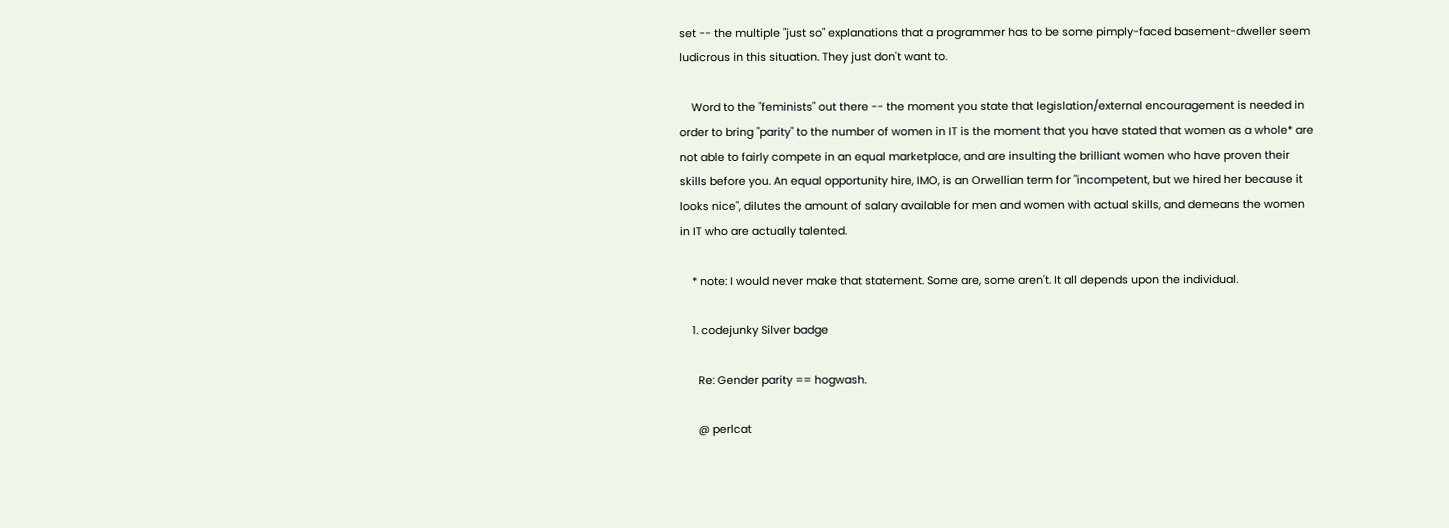set -- the multiple "just so" explanations that a programmer has to be some pimply-faced basement-dweller seem ludicrous in this situation. They just don't want to.

    Word to the "feminists" out there -- the moment you state that legislation/external encouragement is needed in order to bring "parity" to the number of women in IT is the moment that you have stated that women as a whole* are not able to fairly compete in an equal marketplace, and are insulting the brilliant women who have proven their skills before you. An equal opportunity hire, IMO, is an Orwellian term for "incompetent, but we hired her because it looks nice", dilutes the amount of salary available for men and women with actual skills, and demeans the women in IT who are actually talented.

    * note: I would never make that statement. Some are, some aren't. It all depends upon the individual.

    1. codejunky Silver badge

      Re: Gender parity == hogwash.

      @ perlcat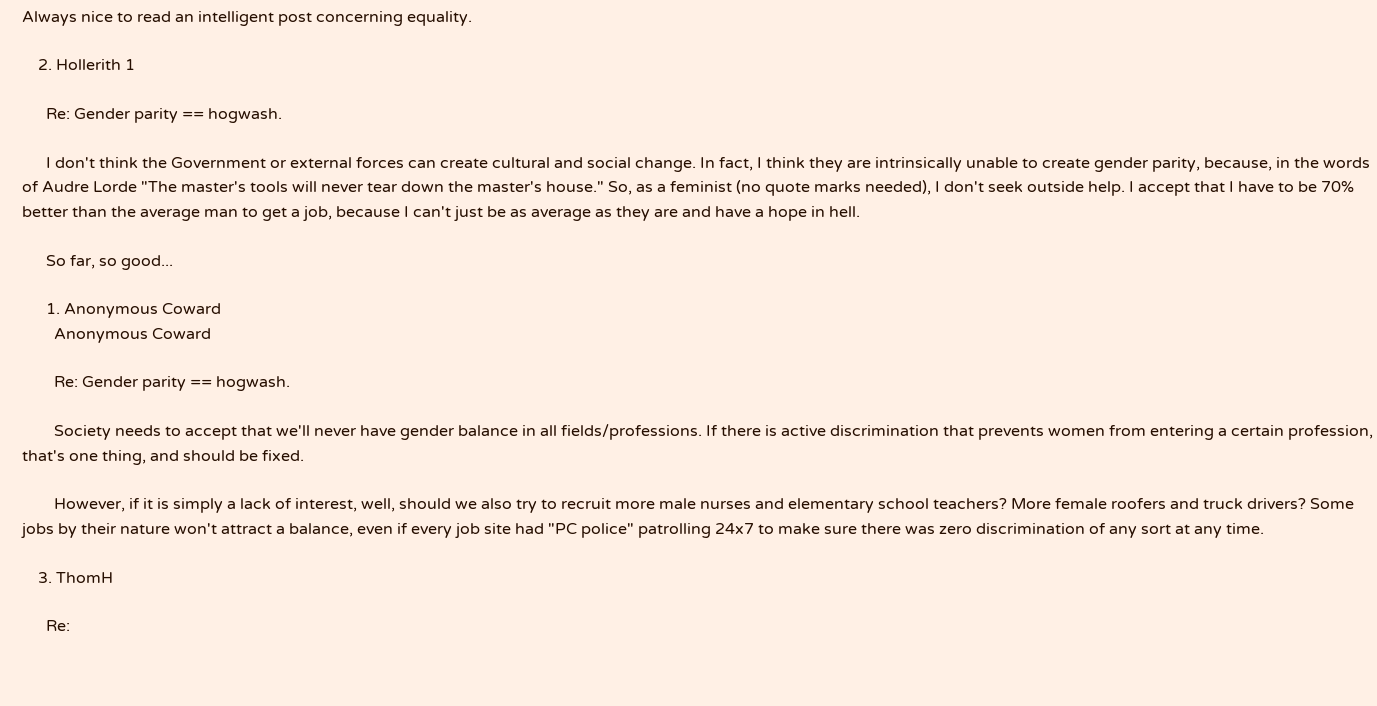Always nice to read an intelligent post concerning equality.

    2. Hollerith 1

      Re: Gender parity == hogwash.

      I don't think the Government or external forces can create cultural and social change. In fact, I think they are intrinsically unable to create gender parity, because, in the words of Audre Lorde "The master's tools will never tear down the master's house." So, as a feminist (no quote marks needed), I don't seek outside help. I accept that I have to be 70% better than the average man to get a job, because I can't just be as average as they are and have a hope in hell.

      So far, so good...

      1. Anonymous Coward
        Anonymous Coward

        Re: Gender parity == hogwash.

        Society needs to accept that we'll never have gender balance in all fields/professions. If there is active discrimination that prevents women from entering a certain profession, that's one thing, and should be fixed.

        However, if it is simply a lack of interest, well, should we also try to recruit more male nurses and elementary school teachers? More female roofers and truck drivers? Some jobs by their nature won't attract a balance, even if every job site had "PC police" patrolling 24x7 to make sure there was zero discrimination of any sort at any time.

    3. ThomH

      Re: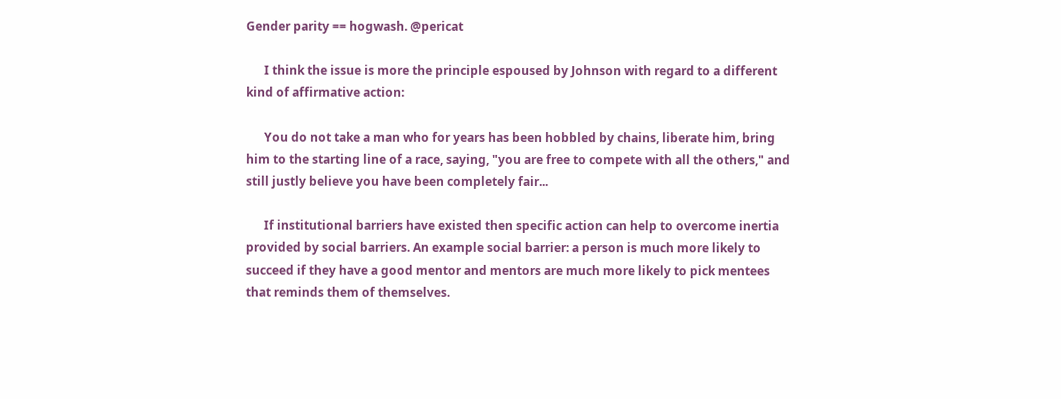Gender parity == hogwash. @pericat

      I think the issue is more the principle espoused by Johnson with regard to a different kind of affirmative action:

      You do not take a man who for years has been hobbled by chains, liberate him, bring him to the starting line of a race, saying, "you are free to compete with all the others," and still justly believe you have been completely fair...

      If institutional barriers have existed then specific action can help to overcome inertia provided by social barriers. An example social barrier: a person is much more likely to succeed if they have a good mentor and mentors are much more likely to pick mentees that reminds them of themselves.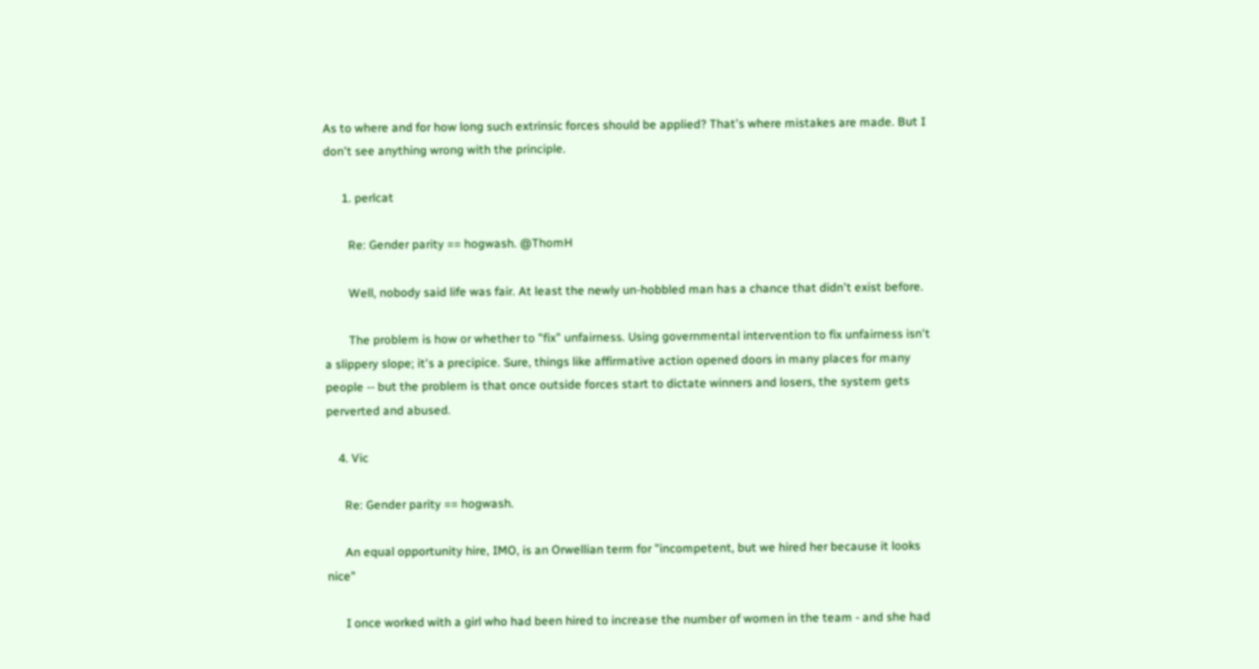As to where and for how long such extrinsic forces should be applied? That's where mistakes are made. But I don't see anything wrong with the principle.

      1. perlcat

        Re: Gender parity == hogwash. @ThomH

        Well, nobody said life was fair. At least the newly un-hobbled man has a chance that didn't exist before.

        The problem is how or whether to "fix" unfairness. Using governmental intervention to fix unfairness isn't a slippery slope; it's a precipice. Sure, things like affirmative action opened doors in many places for many people -- but the problem is that once outside forces start to dictate winners and losers, the system gets perverted and abused.

    4. Vic

      Re: Gender parity == hogwash.

      An equal opportunity hire, IMO, is an Orwellian term for "incompetent, but we hired her because it looks nice"

      I once worked with a girl who had been hired to increase the number of women in the team - and she had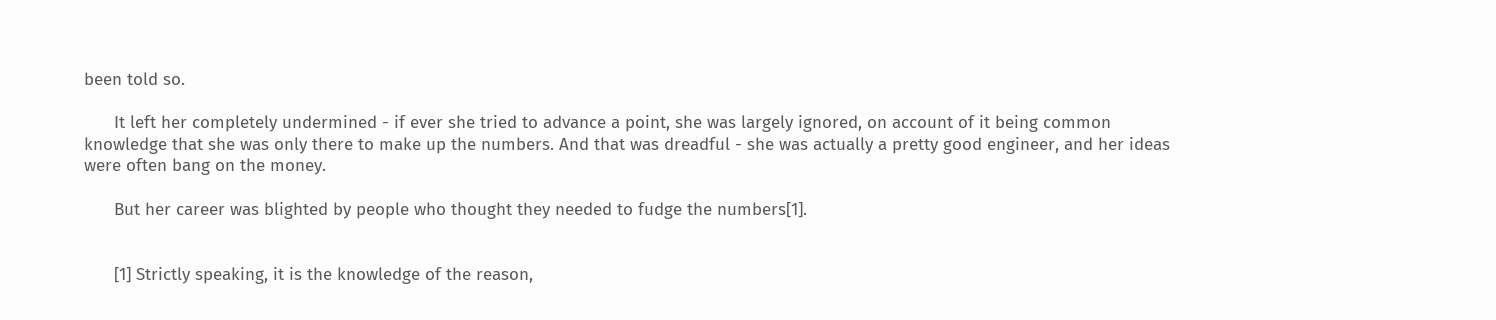been told so.

      It left her completely undermined - if ever she tried to advance a point, she was largely ignored, on account of it being common knowledge that she was only there to make up the numbers. And that was dreadful - she was actually a pretty good engineer, and her ideas were often bang on the money.

      But her career was blighted by people who thought they needed to fudge the numbers[1].


      [1] Strictly speaking, it is the knowledge of the reason,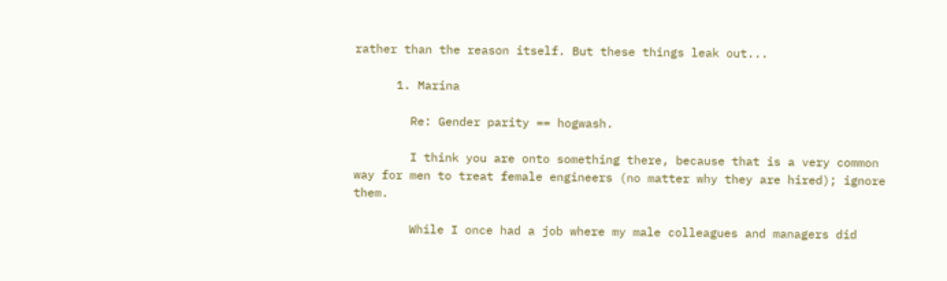rather than the reason itself. But these things leak out...

      1. Marina

        Re: Gender parity == hogwash.

        I think you are onto something there, because that is a very common way for men to treat female engineers (no matter why they are hired); ignore them.

        While I once had a job where my male colleagues and managers did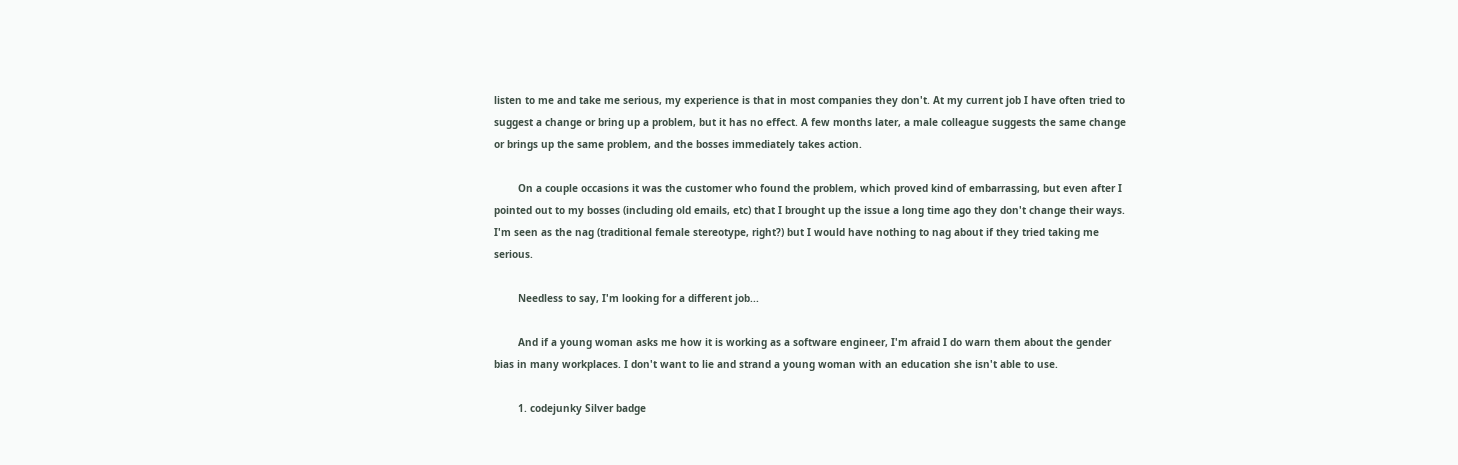listen to me and take me serious, my experience is that in most companies they don't. At my current job I have often tried to suggest a change or bring up a problem, but it has no effect. A few months later, a male colleague suggests the same change or brings up the same problem, and the bosses immediately takes action.

        On a couple occasions it was the customer who found the problem, which proved kind of embarrassing, but even after I pointed out to my bosses (including old emails, etc) that I brought up the issue a long time ago they don't change their ways. I'm seen as the nag (traditional female stereotype, right?) but I would have nothing to nag about if they tried taking me serious.

        Needless to say, I'm looking for a different job...

        And if a young woman asks me how it is working as a software engineer, I'm afraid I do warn them about the gender bias in many workplaces. I don't want to lie and strand a young woman with an education she isn't able to use.

        1. codejunky Silver badge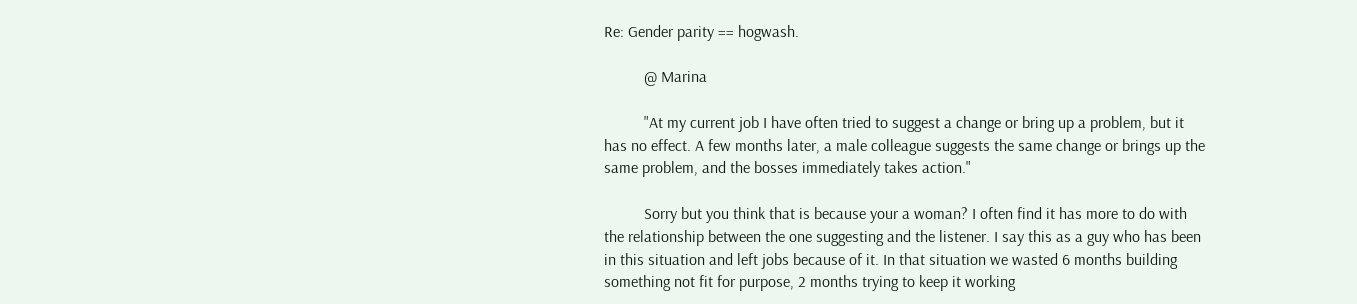Re: Gender parity == hogwash.

          @ Marina

          "At my current job I have often tried to suggest a change or bring up a problem, but it has no effect. A few months later, a male colleague suggests the same change or brings up the same problem, and the bosses immediately takes action."

          Sorry but you think that is because your a woman? I often find it has more to do with the relationship between the one suggesting and the listener. I say this as a guy who has been in this situation and left jobs because of it. In that situation we wasted 6 months building something not fit for purpose, 2 months trying to keep it working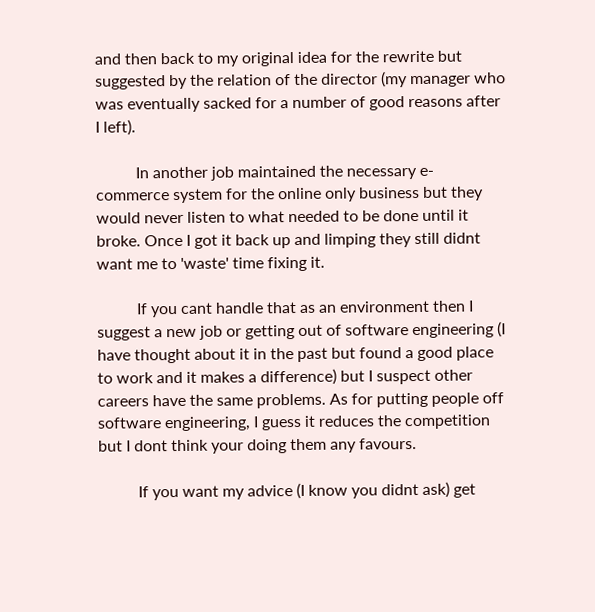and then back to my original idea for the rewrite but suggested by the relation of the director (my manager who was eventually sacked for a number of good reasons after I left).

          In another job maintained the necessary e-commerce system for the online only business but they would never listen to what needed to be done until it broke. Once I got it back up and limping they still didnt want me to 'waste' time fixing it.

          If you cant handle that as an environment then I suggest a new job or getting out of software engineering (I have thought about it in the past but found a good place to work and it makes a difference) but I suspect other careers have the same problems. As for putting people off software engineering, I guess it reduces the competition but I dont think your doing them any favours.

          If you want my advice (I know you didnt ask) get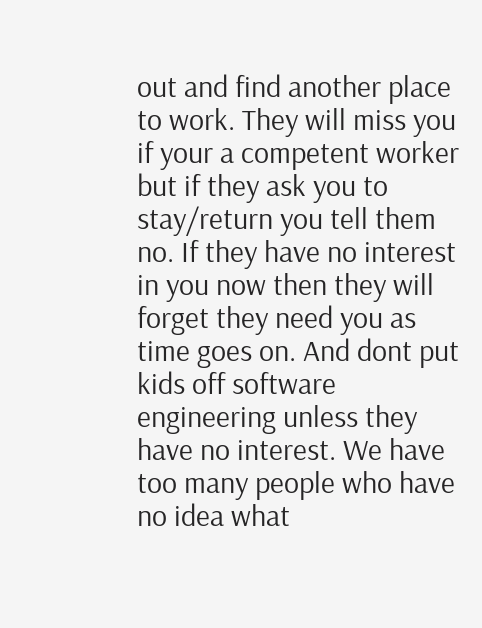out and find another place to work. They will miss you if your a competent worker but if they ask you to stay/return you tell them no. If they have no interest in you now then they will forget they need you as time goes on. And dont put kids off software engineering unless they have no interest. We have too many people who have no idea what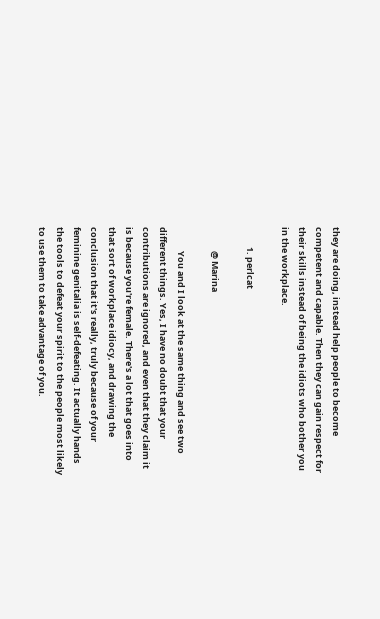they are doing, instead help people to become competent and capable. Then they can gain respect for their skills instead of being the idiots who bother you in the workplace.

          1. perlcat

            @ Marina

            You and I look at the same thing and see two different things. Yes, I have no doubt that your contributions are ignored, and even that they claim it is because you're female. There's a lot that goes into that sort of workplace idiocy, and drawing the conclusion that it's really, truly because of your feminine genitalia is self-defeating. It actually hands the tools to defeat your spirit to the people most likely to use them to take advantage of you.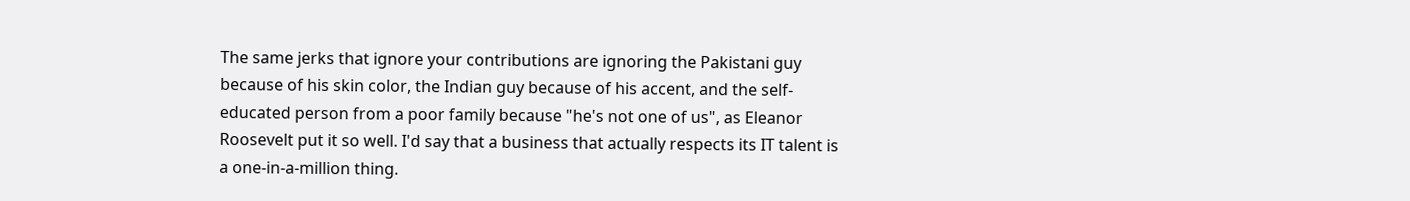The same jerks that ignore your contributions are ignoring the Pakistani guy because of his skin color, the Indian guy because of his accent, and the self-educated person from a poor family because "he's not one of us", as Eleanor Roosevelt put it so well. I'd say that a business that actually respects its IT talent is a one-in-a-million thing.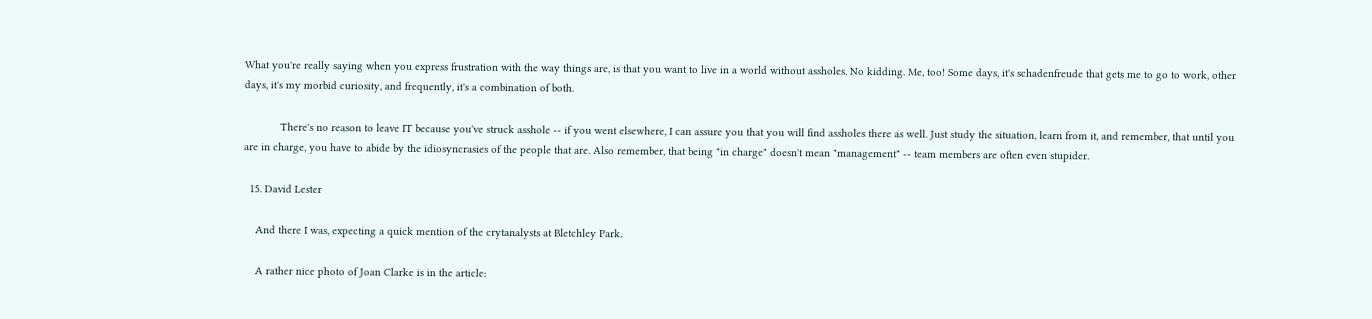What you're really saying when you express frustration with the way things are, is that you want to live in a world without assholes. No kidding. Me, too! Some days, it's schadenfreude that gets me to go to work, other days, it's my morbid curiosity, and frequently, it's a combination of both.

            There's no reason to leave IT because you've struck asshole -- if you went elsewhere, I can assure you that you will find assholes there as well. Just study the situation, learn from it, and remember, that until you are in charge, you have to abide by the idiosyncrasies of the people that are. Also remember, that being "in charge" doesn't mean "management" -- team members are often even stupider.

  15. David Lester

    And there I was, expecting a quick mention of the crytanalysts at Bletchley Park.

    A rather nice photo of Joan Clarke is in the article: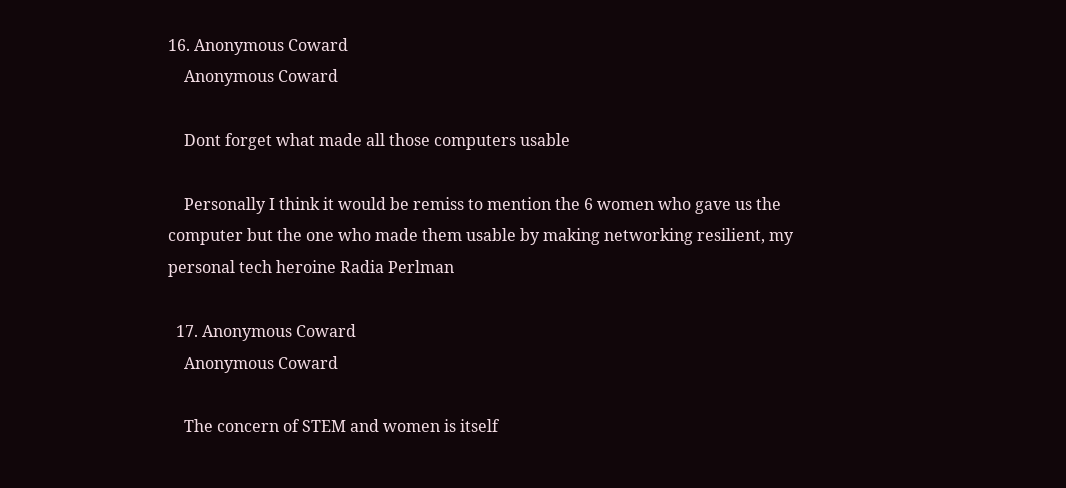16. Anonymous Coward
    Anonymous Coward

    Dont forget what made all those computers usable

    Personally I think it would be remiss to mention the 6 women who gave us the computer but the one who made them usable by making networking resilient, my personal tech heroine Radia Perlman

  17. Anonymous Coward
    Anonymous Coward

    The concern of STEM and women is itself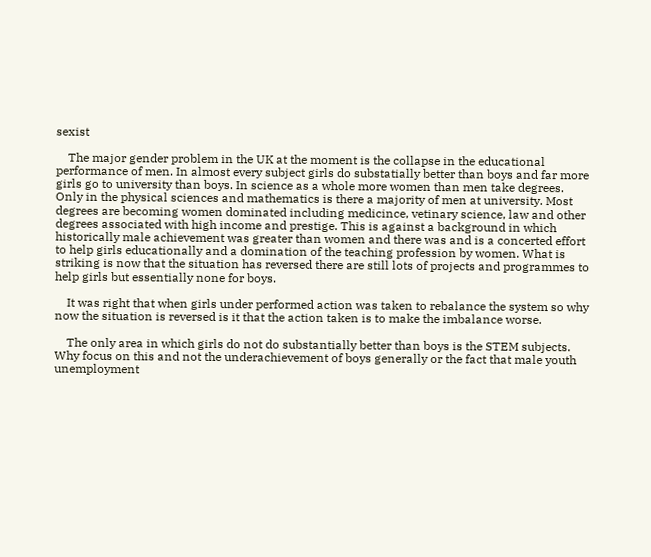sexist

    The major gender problem in the UK at the moment is the collapse in the educational performance of men. In almost every subject girls do substatially better than boys and far more girls go to university than boys. In science as a whole more women than men take degrees. Only in the physical sciences and mathematics is there a majority of men at university. Most degrees are becoming women dominated including medicince, vetinary science, law and other degrees associated with high income and prestige. This is against a background in which historically male achievement was greater than women and there was and is a concerted effort to help girls educationally and a domination of the teaching profession by women. What is striking is now that the situation has reversed there are still lots of projects and programmes to help girls but essentially none for boys.

    It was right that when girls under performed action was taken to rebalance the system so why now the situation is reversed is it that the action taken is to make the imbalance worse.

    The only area in which girls do not do substantially better than boys is the STEM subjects. Why focus on this and not the underachievement of boys generally or the fact that male youth unemployment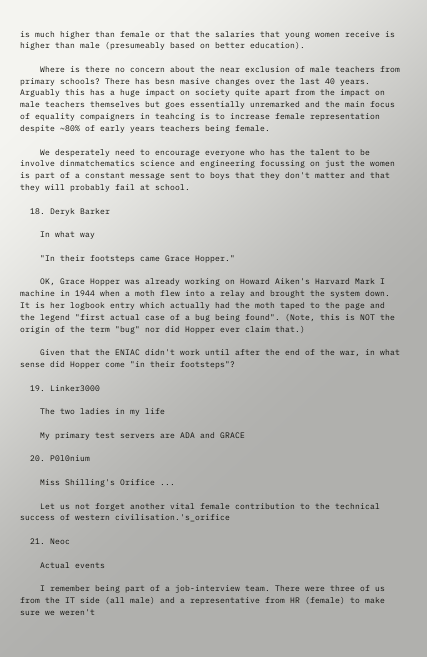is much higher than female or that the salaries that young women receive is higher than male (presumeably based on better education).

    Where is there no concern about the near exclusion of male teachers from primary schools? There has besn masive changes over the last 40 years. Arguably this has a huge impact on society quite apart from the impact on male teachers themselves but goes essentially unremarked and the main focus of equality compaigners in teahcing is to increase female representation despite ~80% of early years teachers being female.

    We desperately need to encourage everyone who has the talent to be involve dinmatchematics science and engineering focussing on just the women is part of a constant message sent to boys that they don't matter and that they will probably fail at school.

  18. Deryk Barker

    In what way

    "In their footsteps came Grace Hopper."

    OK, Grace Hopper was already working on Howard Aiken's Harvard Mark I machine in 1944 when a moth flew into a relay and brought the system down. It is her logbook entry which actually had the moth taped to the page and the legend "first actual case of a bug being found". (Note, this is NOT the origin of the term "bug" nor did Hopper ever claim that.)

    Given that the ENIAC didn't work until after the end of the war, in what sense did Hopper come "in their footsteps"?

  19. Linker3000

    The two ladies in my life

    My primary test servers are ADA and GRACE

  20. P0l0nium

    Miss Shilling's Orifice ...

    Let us not forget another vital female contribution to the technical success of western civilisation.'s_orifice

  21. Neoc

    Actual events

    I remember being part of a job-interview team. There were three of us from the IT side (all male) and a representative from HR (female) to make sure we weren't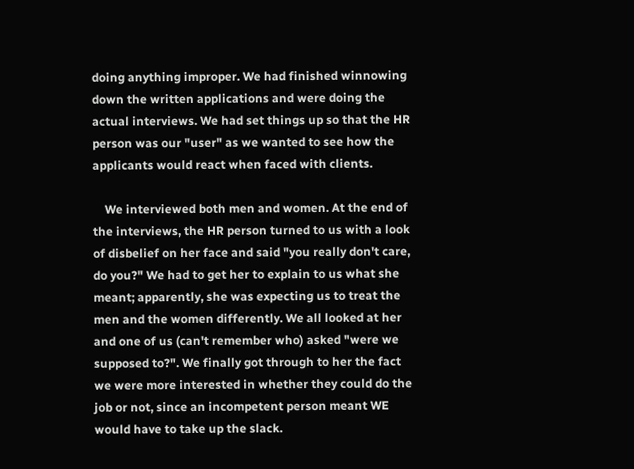doing anything improper. We had finished winnowing down the written applications and were doing the actual interviews. We had set things up so that the HR person was our "user" as we wanted to see how the applicants would react when faced with clients.

    We interviewed both men and women. At the end of the interviews, the HR person turned to us with a look of disbelief on her face and said "you really don't care, do you?" We had to get her to explain to us what she meant; apparently, she was expecting us to treat the men and the women differently. We all looked at her and one of us (can't remember who) asked "were we supposed to?". We finally got through to her the fact we were more interested in whether they could do the job or not, since an incompetent person meant WE would have to take up the slack.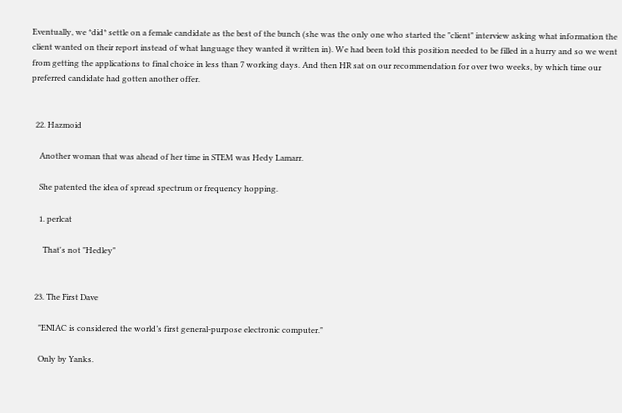Eventually, we *did* settle on a female candidate as the best of the bunch (she was the only one who started the "client" interview asking what information the client wanted on their report instead of what language they wanted it written in). We had been told this position needed to be filled in a hurry and so we went from getting the applications to final choice in less than 7 working days. And then HR sat on our recommendation for over two weeks, by which time our preferred candidate had gotten another offer.


  22. Hazmoid

    Another woman that was ahead of her time in STEM was Hedy Lamarr.

    She patented the idea of spread spectrum or frequency hopping.

    1. perlcat

      That's not "Hedley"


  23. The First Dave

    "ENIAC is considered the world’s first general-purpose electronic computer."

    Only by Yanks.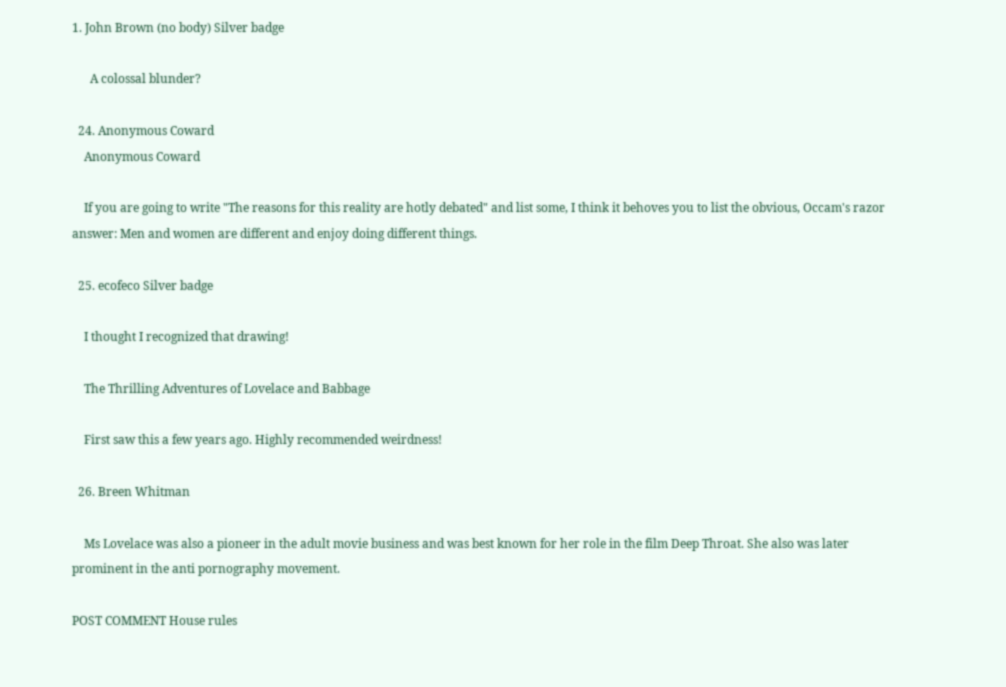1. John Brown (no body) Silver badge

      A colossal blunder?

  24. Anonymous Coward
    Anonymous Coward

    If you are going to write "The reasons for this reality are hotly debated" and list some, I think it behoves you to list the obvious, Occam's razor answer: Men and women are different and enjoy doing different things.

  25. ecofeco Silver badge

    I thought I recognized that drawing!

    The Thrilling Adventures of Lovelace and Babbage

    First saw this a few years ago. Highly recommended weirdness!

  26. Breen Whitman

    Ms Lovelace was also a pioneer in the adult movie business and was best known for her role in the film Deep Throat. She also was later prominent in the anti pornography movement.

POST COMMENT House rules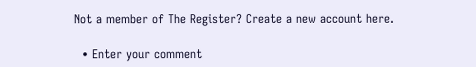Not a member of The Register? Create a new account here.

  • Enter your comment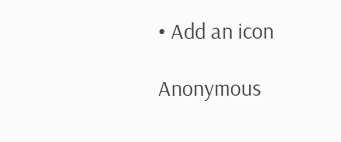• Add an icon

Anonymous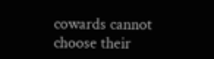cowards cannot choose their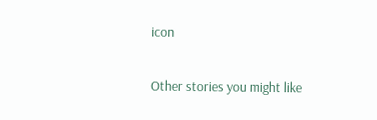icon

Other stories you might like